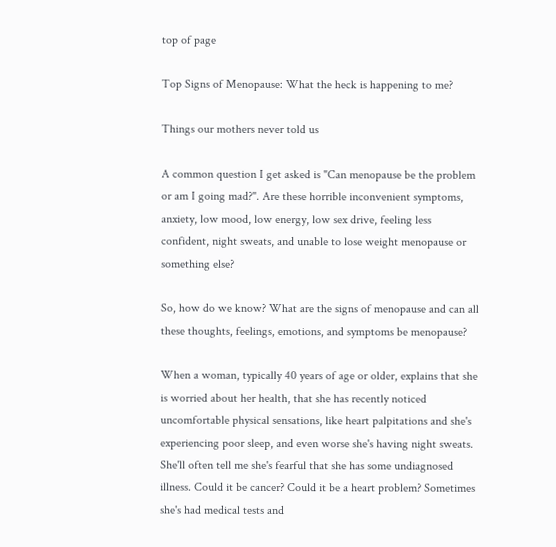top of page

Top Signs of Menopause: What the heck is happening to me?

Things our mothers never told us

A common question I get asked is "Can menopause be the problem or am I going mad?". Are these horrible inconvenient symptoms, anxiety, low mood, low energy, low sex drive, feeling less confident, night sweats, and unable to lose weight menopause or something else?

So, how do we know? What are the signs of menopause and can all these thoughts, feelings, emotions, and symptoms be menopause?

When a woman, typically 40 years of age or older, explains that she is worried about her health, that she has recently noticed uncomfortable physical sensations, like heart palpitations and she's experiencing poor sleep, and even worse she's having night sweats. She'll often tell me she's fearful that she has some undiagnosed illness. Could it be cancer? Could it be a heart problem? Sometimes she's had medical tests and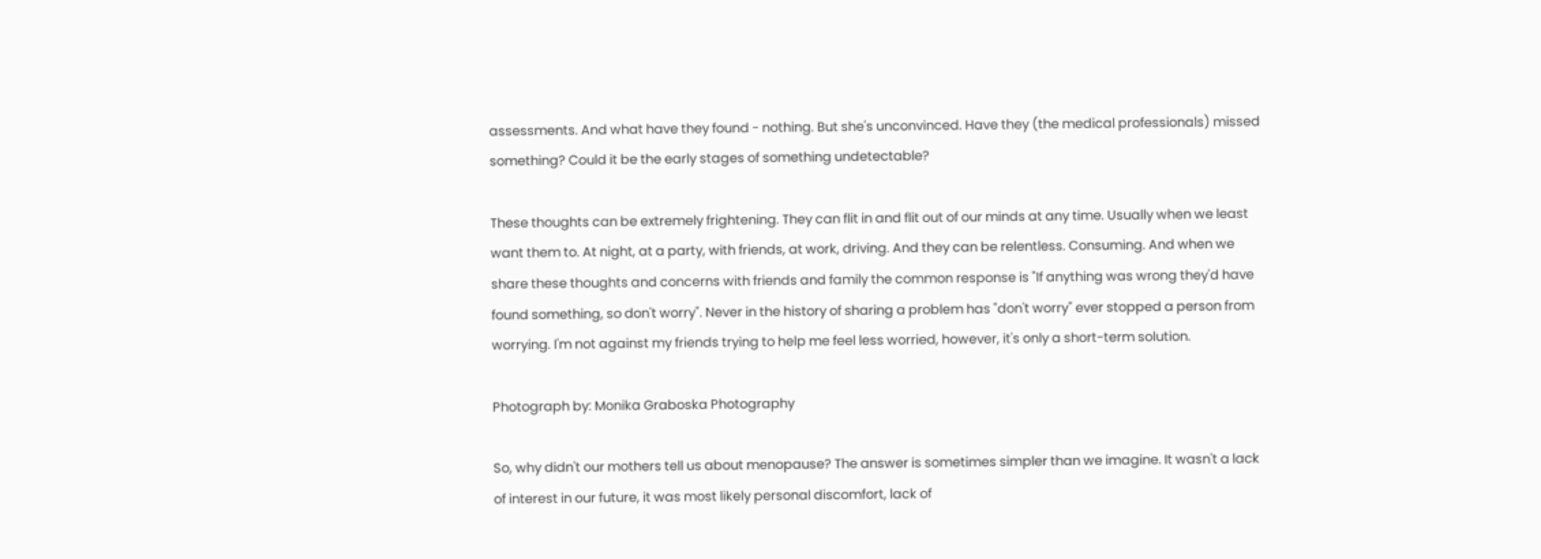assessments. And what have they found - nothing. But she's unconvinced. Have they (the medical professionals) missed something? Could it be the early stages of something undetectable?

These thoughts can be extremely frightening. They can flit in and flit out of our minds at any time. Usually when we least want them to. At night, at a party, with friends, at work, driving. And they can be relentless. Consuming. And when we share these thoughts and concerns with friends and family the common response is "If anything was wrong they'd have found something, so don't worry". Never in the history of sharing a problem has "don't worry" ever stopped a person from worrying. I'm not against my friends trying to help me feel less worried, however, it's only a short-term solution.

Photograph by: Monika Graboska Photography

So, why didn't our mothers tell us about menopause? The answer is sometimes simpler than we imagine. It wasn't a lack of interest in our future, it was most likely personal discomfort, lack of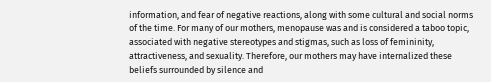information, and fear of negative reactions, along with some cultural and social norms of the time. For many of our mothers, menopause was and is considered a taboo topic, associated with negative stereotypes and stigmas, such as loss of femininity, attractiveness, and sexuality. Therefore, our mothers may have internalized these beliefs surrounded by silence and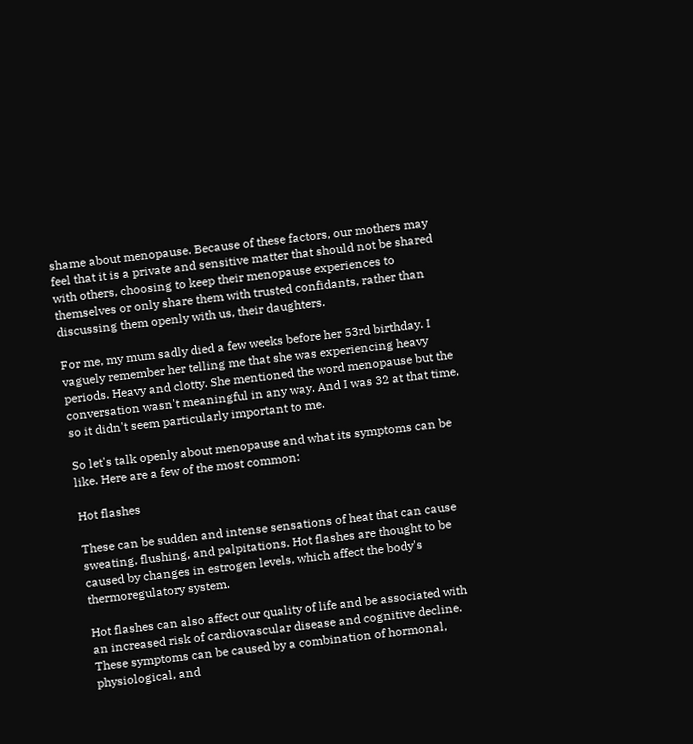shame about menopause. Because of these factors, our mothers may feel that it is a private and sensitive matter that should not be shared with others, choosing to keep their menopause experiences to themselves or only share them with trusted confidants, rather than discussing them openly with us, their daughters.

For me, my mum sadly died a few weeks before her 53rd birthday. I vaguely remember her telling me that she was experiencing heavy periods. Heavy and clotty. She mentioned the word menopause but the conversation wasn't meaningful in any way. And I was 32 at that time, so it didn't seem particularly important to me.

So let's talk openly about menopause and what its symptoms can be like. Here are a few of the most common:

Hot flashes

These can be sudden and intense sensations of heat that can cause sweating, flushing, and palpitations. Hot flashes are thought to be caused by changes in estrogen levels, which affect the body's thermoregulatory system.

Hot flashes can also affect our quality of life and be associated with an increased risk of cardiovascular disease and cognitive decline. These symptoms can be caused by a combination of hormonal, physiological, and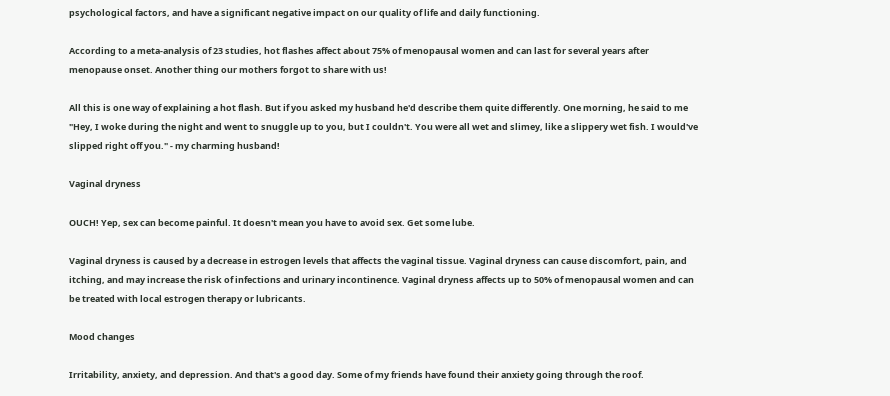psychological factors, and have a significant negative impact on our quality of life and daily functioning.

According to a meta-analysis of 23 studies, hot flashes affect about 75% of menopausal women and can last for several years after menopause onset. Another thing our mothers forgot to share with us!

All this is one way of explaining a hot flash. But if you asked my husband he'd describe them quite differently. One morning, he said to me "Hey, I woke during the night and went to snuggle up to you, but I couldn't. You were all wet and slimey, like a slippery wet fish. I would've slipped right off you." - my charming husband!

Vaginal dryness

OUCH! Yep, sex can become painful. It doesn't mean you have to avoid sex. Get some lube.

Vaginal dryness is caused by a decrease in estrogen levels that affects the vaginal tissue. Vaginal dryness can cause discomfort, pain, and itching, and may increase the risk of infections and urinary incontinence. Vaginal dryness affects up to 50% of menopausal women and can be treated with local estrogen therapy or lubricants.

Mood changes

Irritability, anxiety, and depression. And that's a good day. Some of my friends have found their anxiety going through the roof.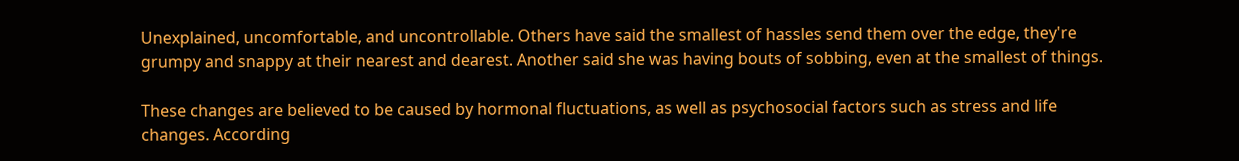Unexplained, uncomfortable, and uncontrollable. Others have said the smallest of hassles send them over the edge, they're grumpy and snappy at their nearest and dearest. Another said she was having bouts of sobbing, even at the smallest of things.

These changes are believed to be caused by hormonal fluctuations, as well as psychosocial factors such as stress and life changes. According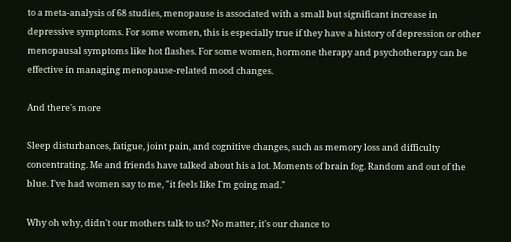to a meta-analysis of 68 studies, menopause is associated with a small but significant increase in depressive symptoms. For some women, this is especially true if they have a history of depression or other menopausal symptoms like hot flashes. For some women, hormone therapy and psychotherapy can be effective in managing menopause-related mood changes.

And there's more

Sleep disturbances, fatigue, joint pain, and cognitive changes, such as memory loss and difficulty concentrating. Me and friends have talked about his a lot. Moments of brain fog. Random and out of the blue. I've had women say to me, "it feels like I'm going mad."

Why oh why, didn't our mothers talk to us? No matter, it's our chance to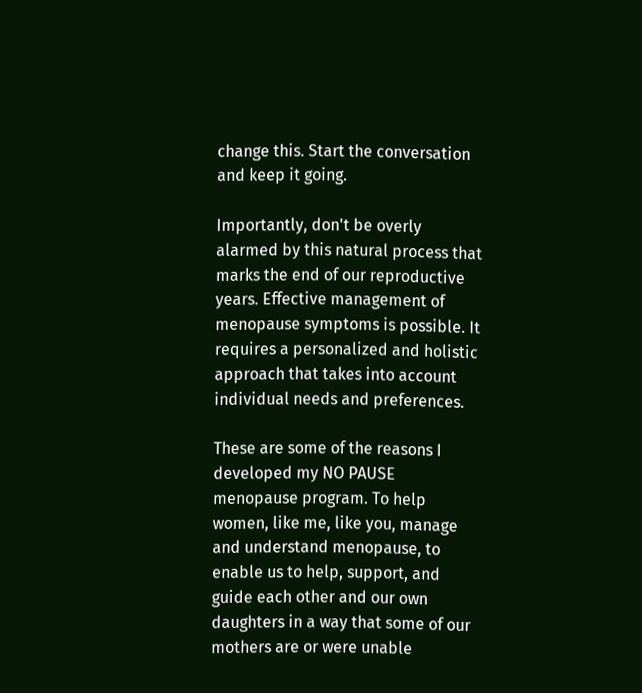change this. Start the conversation and keep it going.

Importantly, don't be overly alarmed by this natural process that marks the end of our reproductive years. Effective management of menopause symptoms is possible. It requires a personalized and holistic approach that takes into account individual needs and preferences.

These are some of the reasons I developed my NO PAUSE menopause program. To help women, like me, like you, manage and understand menopause, to enable us to help, support, and guide each other and our own daughters in a way that some of our mothers are or were unable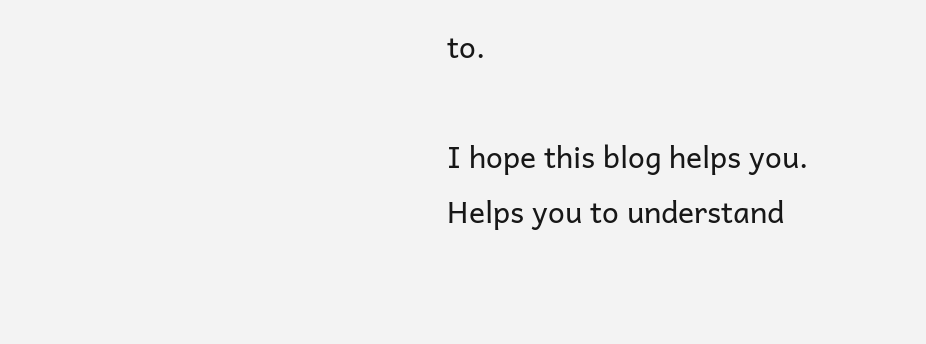to.

I hope this blog helps you. Helps you to understand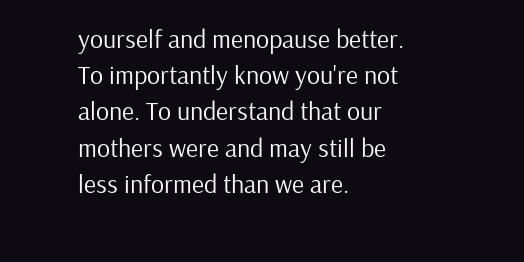yourself and menopause better. To importantly know you're not alone. To understand that our mothers were and may still be less informed than we are.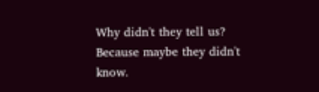Why didn't they tell us? Because maybe they didn't know.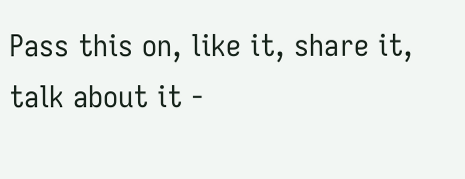Pass this on, like it, share it, talk about it -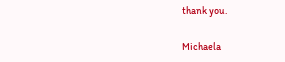thank you.

Michaela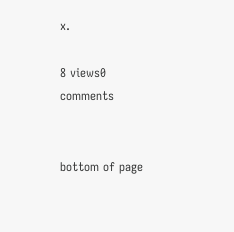x.

8 views0 comments


bottom of page